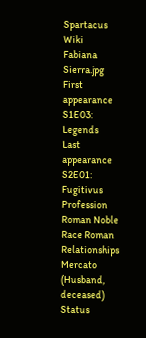Spartacus Wiki
Fabiana Sierra.jpg
First appearance S1E03: Legends
Last appearance S2E01: Fugitivus
Profession Roman Noble
Race Roman
Relationships Mercato (Husband, deceased)
Status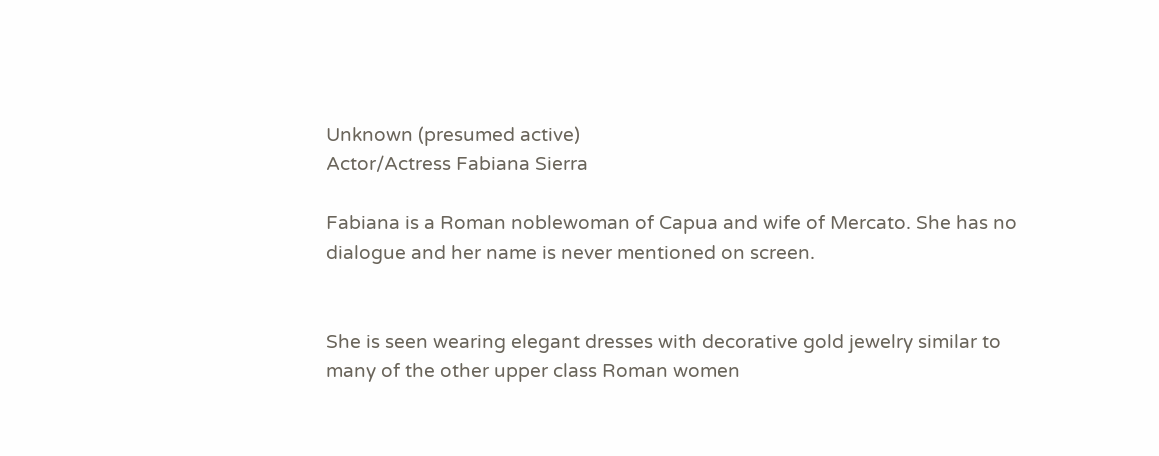Unknown (presumed active)
Actor/Actress Fabiana Sierra

Fabiana is a Roman noblewoman of Capua and wife of Mercato. She has no dialogue and her name is never mentioned on screen.


She is seen wearing elegant dresses with decorative gold jewelry similar to many of the other upper class Roman women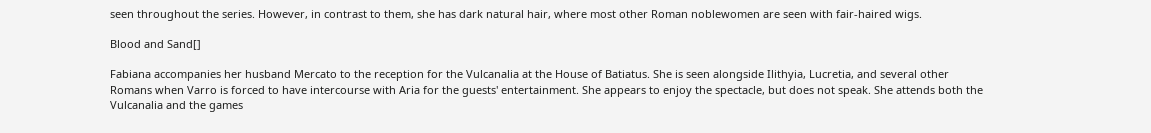seen throughout the series. However, in contrast to them, she has dark natural hair, where most other Roman noblewomen are seen with fair-haired wigs.

Blood and Sand[]

Fabiana accompanies her husband Mercato to the reception for the Vulcanalia at the House of Batiatus. She is seen alongside Ilithyia, Lucretia, and several other Romans when Varro is forced to have intercourse with Aria for the guests' entertainment. She appears to enjoy the spectacle, but does not speak. She attends both the Vulcanalia and the games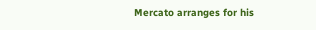Mercato arranges for his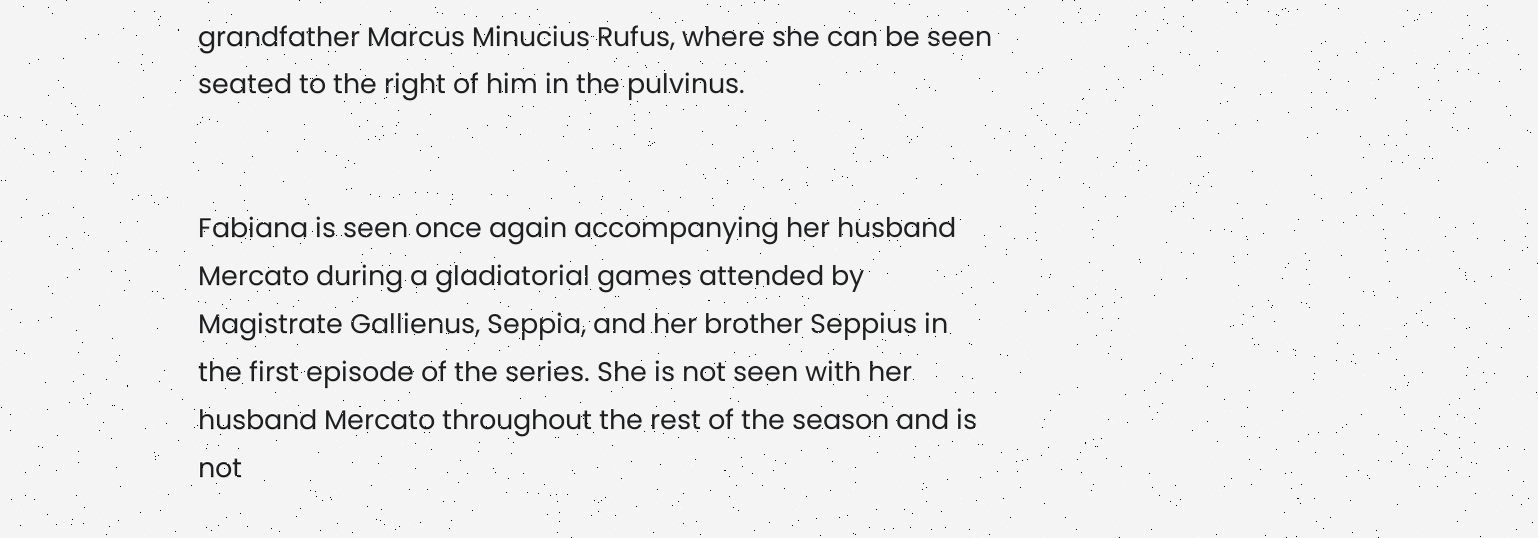grandfather Marcus Minucius Rufus, where she can be seen seated to the right of him in the pulvinus.


Fabiana is seen once again accompanying her husband Mercato during a gladiatorial games attended by Magistrate Gallienus, Seppia, and her brother Seppius in the first episode of the series. She is not seen with her husband Mercato throughout the rest of the season and is not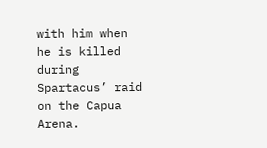with him when he is killed during Spartacus’ raid on the Capua Arena.